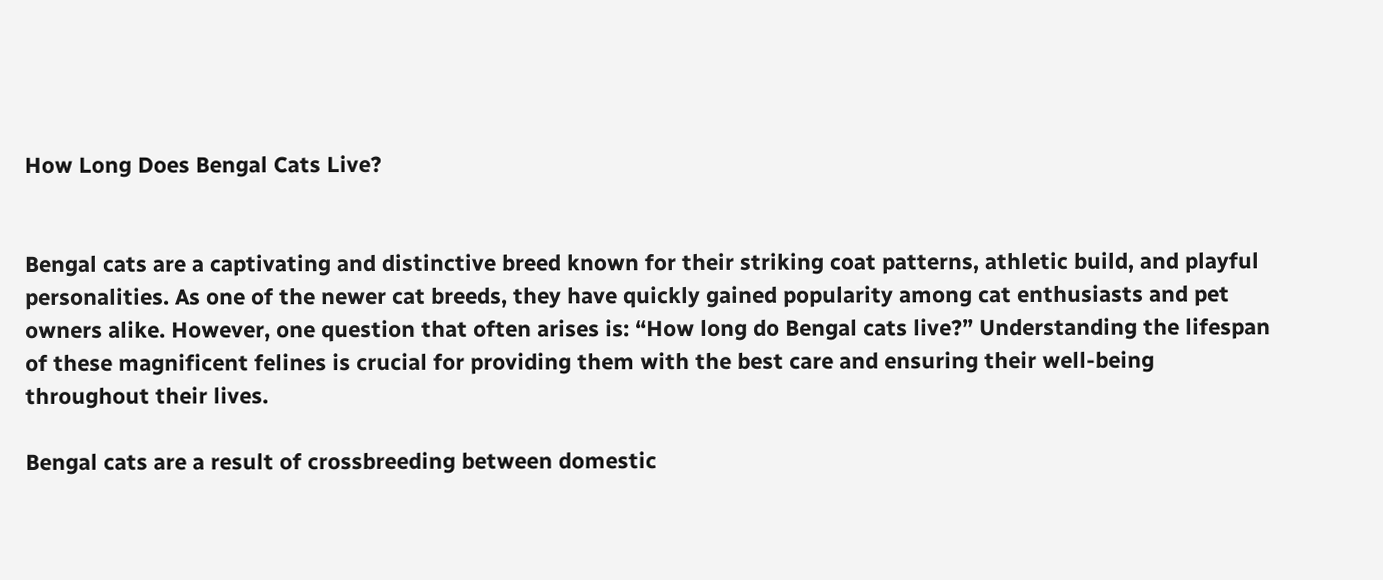How Long Does Bengal Cats Live?


Bengal cats are a captivating and distinctive breed known for their striking coat patterns, athletic build, and playful personalities. As one of the newer cat breeds, they have quickly gained popularity among cat enthusiasts and pet owners alike. However, one question that often arises is: “How long do Bengal cats live?” Understanding the lifespan of these magnificent felines is crucial for providing them with the best care and ensuring their well-being throughout their lives.

Bengal cats are a result of crossbreeding between domestic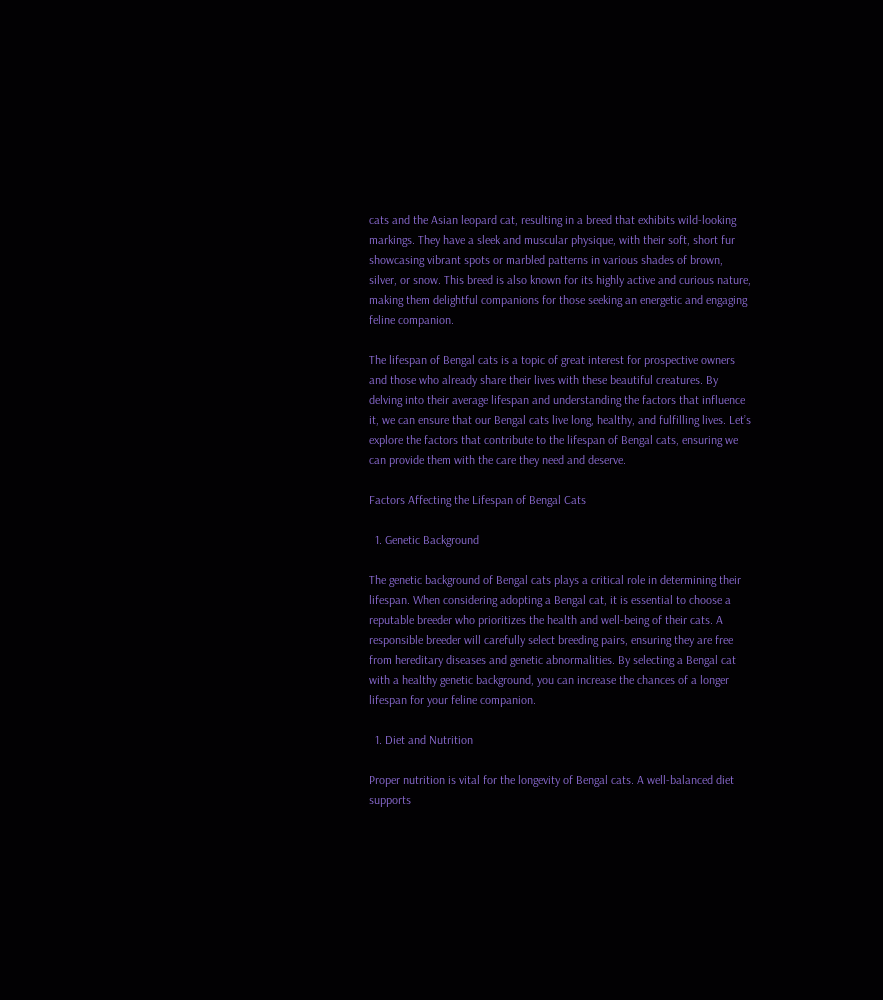cats and the Asian leopard cat, resulting in a breed that exhibits wild-looking markings. They have a sleek and muscular physique, with their soft, short fur showcasing vibrant spots or marbled patterns in various shades of brown, silver, or snow. This breed is also known for its highly active and curious nature, making them delightful companions for those seeking an energetic and engaging feline companion.

The lifespan of Bengal cats is a topic of great interest for prospective owners and those who already share their lives with these beautiful creatures. By delving into their average lifespan and understanding the factors that influence it, we can ensure that our Bengal cats live long, healthy, and fulfilling lives. Let’s explore the factors that contribute to the lifespan of Bengal cats, ensuring we can provide them with the care they need and deserve.

Factors Affecting the Lifespan of Bengal Cats

  1. Genetic Background

The genetic background of Bengal cats plays a critical role in determining their lifespan. When considering adopting a Bengal cat, it is essential to choose a reputable breeder who prioritizes the health and well-being of their cats. A responsible breeder will carefully select breeding pairs, ensuring they are free from hereditary diseases and genetic abnormalities. By selecting a Bengal cat with a healthy genetic background, you can increase the chances of a longer lifespan for your feline companion.

  1. Diet and Nutrition

Proper nutrition is vital for the longevity of Bengal cats. A well-balanced diet supports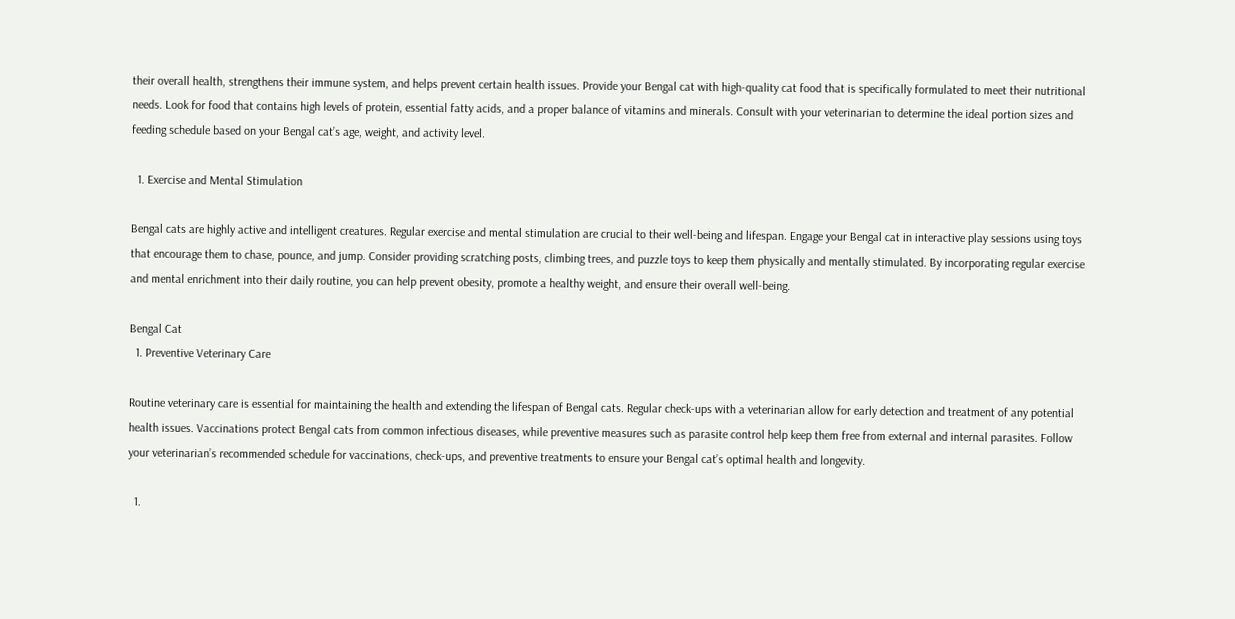their overall health, strengthens their immune system, and helps prevent certain health issues. Provide your Bengal cat with high-quality cat food that is specifically formulated to meet their nutritional needs. Look for food that contains high levels of protein, essential fatty acids, and a proper balance of vitamins and minerals. Consult with your veterinarian to determine the ideal portion sizes and feeding schedule based on your Bengal cat’s age, weight, and activity level.

  1. Exercise and Mental Stimulation

Bengal cats are highly active and intelligent creatures. Regular exercise and mental stimulation are crucial to their well-being and lifespan. Engage your Bengal cat in interactive play sessions using toys that encourage them to chase, pounce, and jump. Consider providing scratching posts, climbing trees, and puzzle toys to keep them physically and mentally stimulated. By incorporating regular exercise and mental enrichment into their daily routine, you can help prevent obesity, promote a healthy weight, and ensure their overall well-being.

Bengal Cat
  1. Preventive Veterinary Care

Routine veterinary care is essential for maintaining the health and extending the lifespan of Bengal cats. Regular check-ups with a veterinarian allow for early detection and treatment of any potential health issues. Vaccinations protect Bengal cats from common infectious diseases, while preventive measures such as parasite control help keep them free from external and internal parasites. Follow your veterinarian’s recommended schedule for vaccinations, check-ups, and preventive treatments to ensure your Bengal cat’s optimal health and longevity.

  1.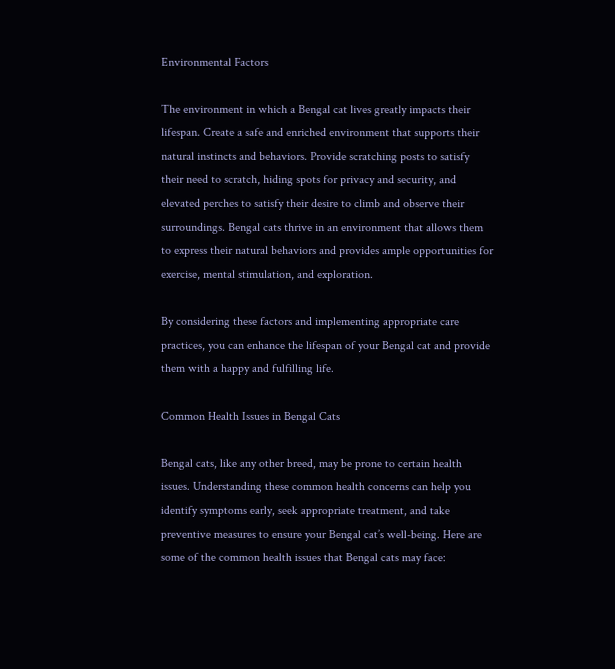Environmental Factors

The environment in which a Bengal cat lives greatly impacts their lifespan. Create a safe and enriched environment that supports their natural instincts and behaviors. Provide scratching posts to satisfy their need to scratch, hiding spots for privacy and security, and elevated perches to satisfy their desire to climb and observe their surroundings. Bengal cats thrive in an environment that allows them to express their natural behaviors and provides ample opportunities for exercise, mental stimulation, and exploration.

By considering these factors and implementing appropriate care practices, you can enhance the lifespan of your Bengal cat and provide them with a happy and fulfilling life.

Common Health Issues in Bengal Cats

Bengal cats, like any other breed, may be prone to certain health issues. Understanding these common health concerns can help you identify symptoms early, seek appropriate treatment, and take preventive measures to ensure your Bengal cat’s well-being. Here are some of the common health issues that Bengal cats may face: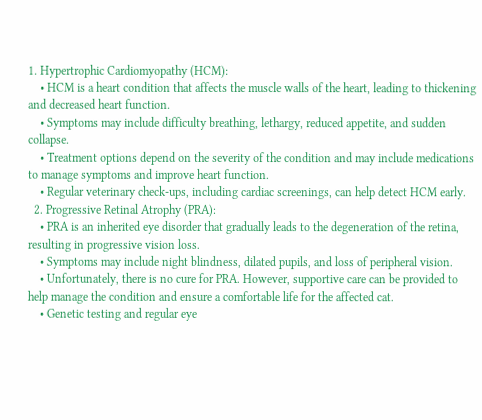1. Hypertrophic Cardiomyopathy (HCM):
    • HCM is a heart condition that affects the muscle walls of the heart, leading to thickening and decreased heart function.
    • Symptoms may include difficulty breathing, lethargy, reduced appetite, and sudden collapse.
    • Treatment options depend on the severity of the condition and may include medications to manage symptoms and improve heart function.
    • Regular veterinary check-ups, including cardiac screenings, can help detect HCM early.
  2. Progressive Retinal Atrophy (PRA):
    • PRA is an inherited eye disorder that gradually leads to the degeneration of the retina, resulting in progressive vision loss.
    • Symptoms may include night blindness, dilated pupils, and loss of peripheral vision.
    • Unfortunately, there is no cure for PRA. However, supportive care can be provided to help manage the condition and ensure a comfortable life for the affected cat.
    • Genetic testing and regular eye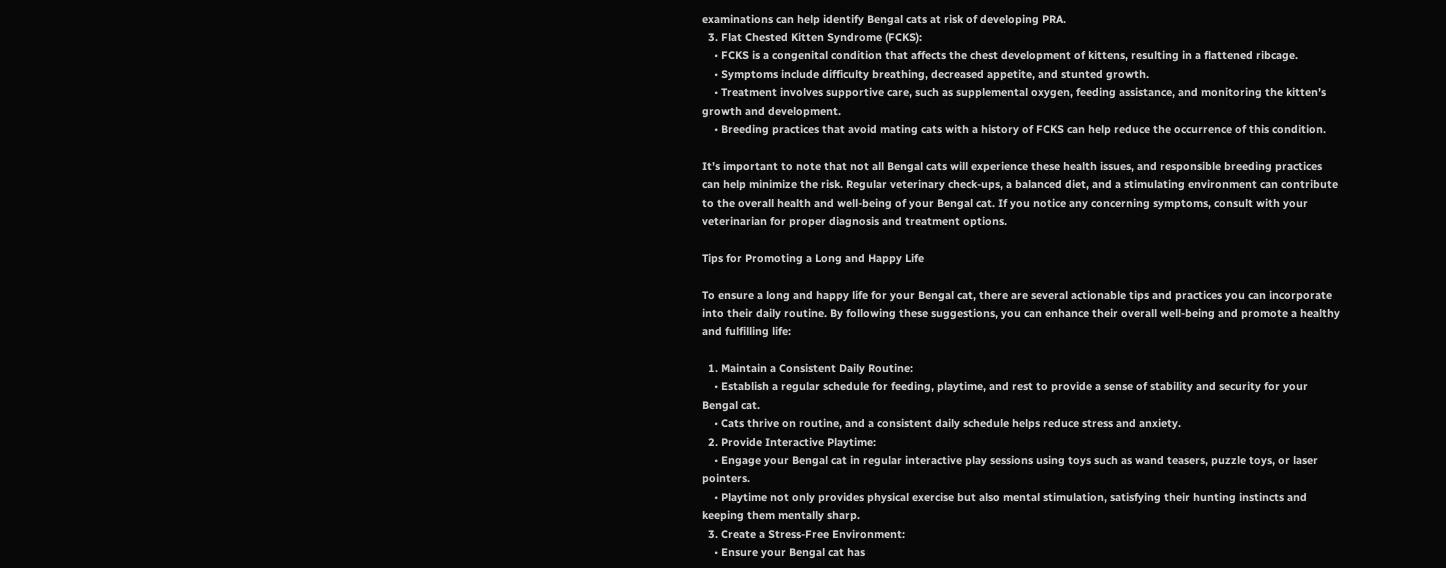examinations can help identify Bengal cats at risk of developing PRA.
  3. Flat Chested Kitten Syndrome (FCKS):
    • FCKS is a congenital condition that affects the chest development of kittens, resulting in a flattened ribcage.
    • Symptoms include difficulty breathing, decreased appetite, and stunted growth.
    • Treatment involves supportive care, such as supplemental oxygen, feeding assistance, and monitoring the kitten’s growth and development.
    • Breeding practices that avoid mating cats with a history of FCKS can help reduce the occurrence of this condition.

It’s important to note that not all Bengal cats will experience these health issues, and responsible breeding practices can help minimize the risk. Regular veterinary check-ups, a balanced diet, and a stimulating environment can contribute to the overall health and well-being of your Bengal cat. If you notice any concerning symptoms, consult with your veterinarian for proper diagnosis and treatment options.

Tips for Promoting a Long and Happy Life

To ensure a long and happy life for your Bengal cat, there are several actionable tips and practices you can incorporate into their daily routine. By following these suggestions, you can enhance their overall well-being and promote a healthy and fulfilling life:

  1. Maintain a Consistent Daily Routine:
    • Establish a regular schedule for feeding, playtime, and rest to provide a sense of stability and security for your Bengal cat.
    • Cats thrive on routine, and a consistent daily schedule helps reduce stress and anxiety.
  2. Provide Interactive Playtime:
    • Engage your Bengal cat in regular interactive play sessions using toys such as wand teasers, puzzle toys, or laser pointers.
    • Playtime not only provides physical exercise but also mental stimulation, satisfying their hunting instincts and keeping them mentally sharp.
  3. Create a Stress-Free Environment:
    • Ensure your Bengal cat has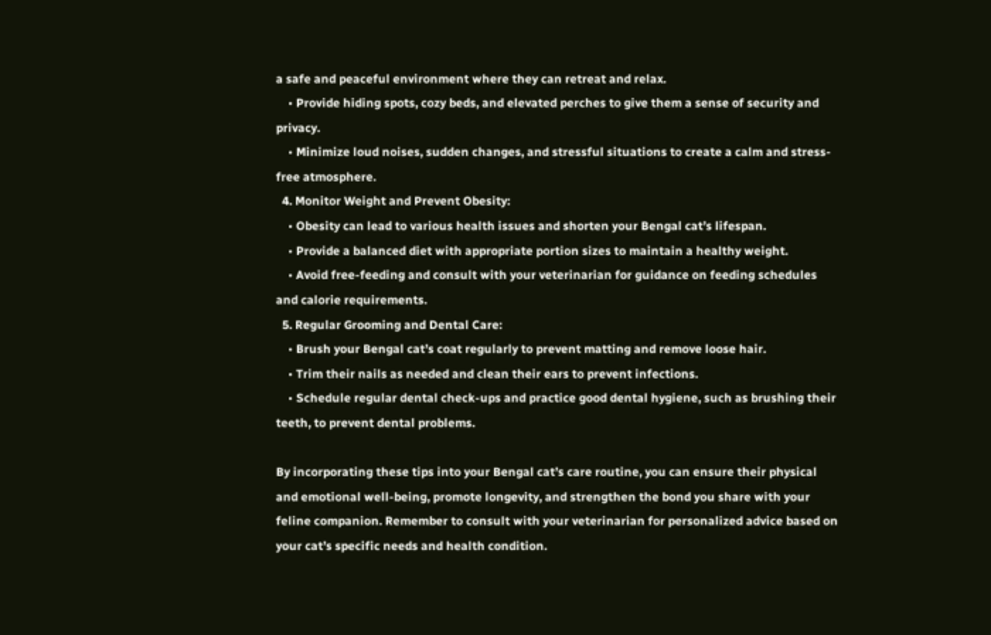a safe and peaceful environment where they can retreat and relax.
    • Provide hiding spots, cozy beds, and elevated perches to give them a sense of security and privacy.
    • Minimize loud noises, sudden changes, and stressful situations to create a calm and stress-free atmosphere.
  4. Monitor Weight and Prevent Obesity:
    • Obesity can lead to various health issues and shorten your Bengal cat’s lifespan.
    • Provide a balanced diet with appropriate portion sizes to maintain a healthy weight.
    • Avoid free-feeding and consult with your veterinarian for guidance on feeding schedules and calorie requirements.
  5. Regular Grooming and Dental Care:
    • Brush your Bengal cat’s coat regularly to prevent matting and remove loose hair.
    • Trim their nails as needed and clean their ears to prevent infections.
    • Schedule regular dental check-ups and practice good dental hygiene, such as brushing their teeth, to prevent dental problems.

By incorporating these tips into your Bengal cat’s care routine, you can ensure their physical and emotional well-being, promote longevity, and strengthen the bond you share with your feline companion. Remember to consult with your veterinarian for personalized advice based on your cat’s specific needs and health condition.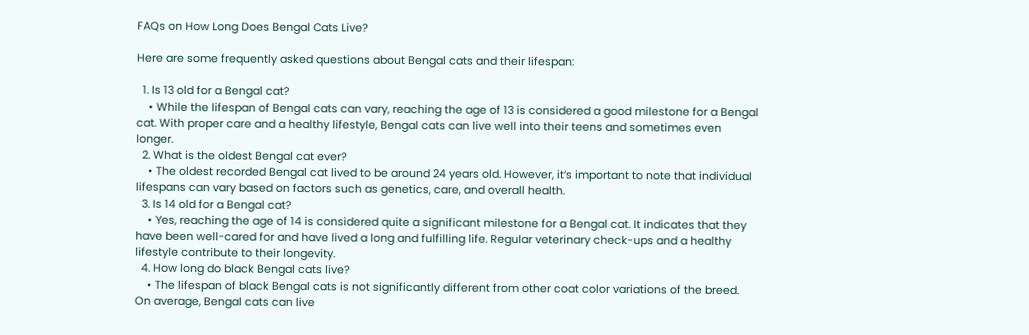FAQs on How Long Does Bengal Cats Live?

Here are some frequently asked questions about Bengal cats and their lifespan:

  1. Is 13 old for a Bengal cat?
    • While the lifespan of Bengal cats can vary, reaching the age of 13 is considered a good milestone for a Bengal cat. With proper care and a healthy lifestyle, Bengal cats can live well into their teens and sometimes even longer.
  2. What is the oldest Bengal cat ever?
    • The oldest recorded Bengal cat lived to be around 24 years old. However, it’s important to note that individual lifespans can vary based on factors such as genetics, care, and overall health.
  3. Is 14 old for a Bengal cat?
    • Yes, reaching the age of 14 is considered quite a significant milestone for a Bengal cat. It indicates that they have been well-cared for and have lived a long and fulfilling life. Regular veterinary check-ups and a healthy lifestyle contribute to their longevity.
  4. How long do black Bengal cats live?
    • The lifespan of black Bengal cats is not significantly different from other coat color variations of the breed. On average, Bengal cats can live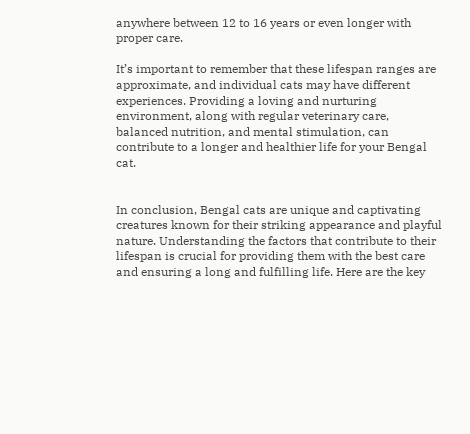anywhere between 12 to 16 years or even longer with proper care.

It’s important to remember that these lifespan ranges are approximate, and individual cats may have different experiences. Providing a loving and nurturing environment, along with regular veterinary care, balanced nutrition, and mental stimulation, can contribute to a longer and healthier life for your Bengal cat.


In conclusion, Bengal cats are unique and captivating creatures known for their striking appearance and playful nature. Understanding the factors that contribute to their lifespan is crucial for providing them with the best care and ensuring a long and fulfilling life. Here are the key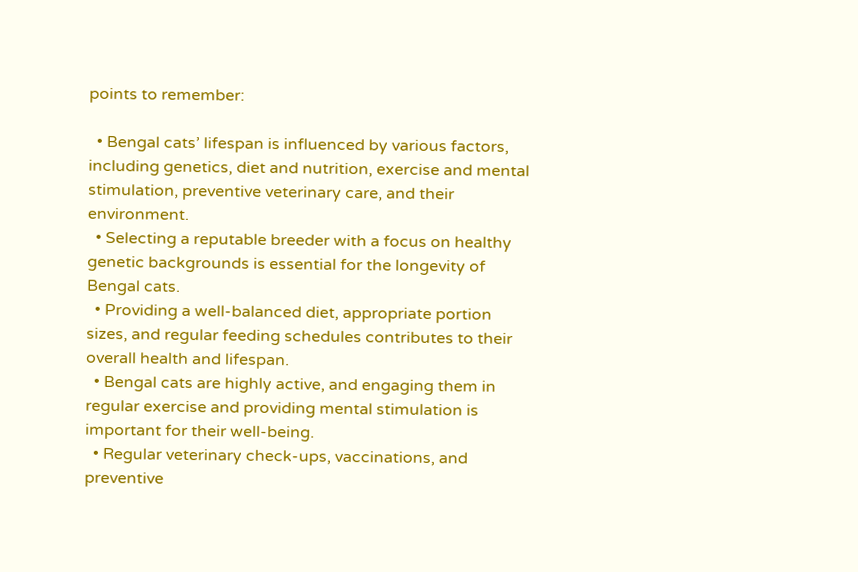points to remember:

  • Bengal cats’ lifespan is influenced by various factors, including genetics, diet and nutrition, exercise and mental stimulation, preventive veterinary care, and their environment.
  • Selecting a reputable breeder with a focus on healthy genetic backgrounds is essential for the longevity of Bengal cats.
  • Providing a well-balanced diet, appropriate portion sizes, and regular feeding schedules contributes to their overall health and lifespan.
  • Bengal cats are highly active, and engaging them in regular exercise and providing mental stimulation is important for their well-being.
  • Regular veterinary check-ups, vaccinations, and preventive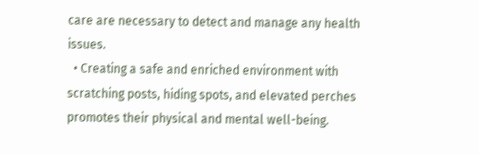care are necessary to detect and manage any health issues.
  • Creating a safe and enriched environment with scratching posts, hiding spots, and elevated perches promotes their physical and mental well-being.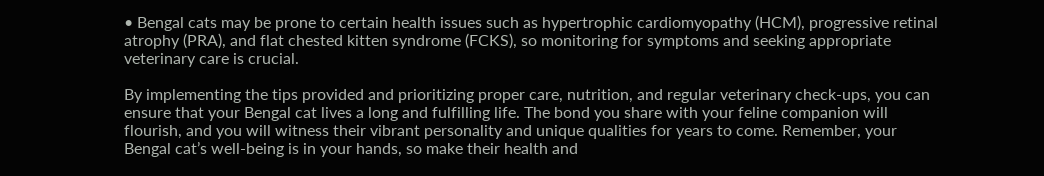• Bengal cats may be prone to certain health issues such as hypertrophic cardiomyopathy (HCM), progressive retinal atrophy (PRA), and flat chested kitten syndrome (FCKS), so monitoring for symptoms and seeking appropriate veterinary care is crucial.

By implementing the tips provided and prioritizing proper care, nutrition, and regular veterinary check-ups, you can ensure that your Bengal cat lives a long and fulfilling life. The bond you share with your feline companion will flourish, and you will witness their vibrant personality and unique qualities for years to come. Remember, your Bengal cat’s well-being is in your hands, so make their health and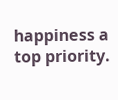happiness a top priority.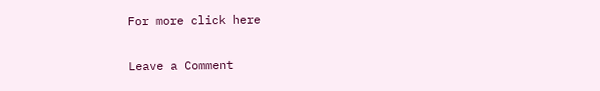For more click here

Leave a Comment